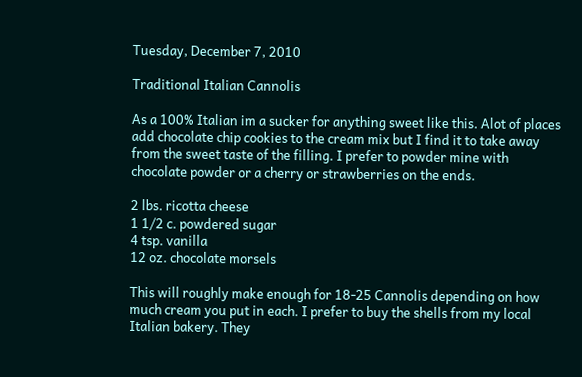Tuesday, December 7, 2010

Traditional Italian Cannolis

As a 100% Italian im a sucker for anything sweet like this. Alot of places add chocolate chip cookies to the cream mix but I find it to take away from the sweet taste of the filling. I prefer to powder mine with chocolate powder or a cherry or strawberries on the ends.

2 lbs. ricotta cheese
1 1/2 c. powdered sugar
4 tsp. vanilla
12 oz. chocolate morsels

This will roughly make enough for 18-25 Cannolis depending on how much cream you put in each. I prefer to buy the shells from my local Italian bakery. They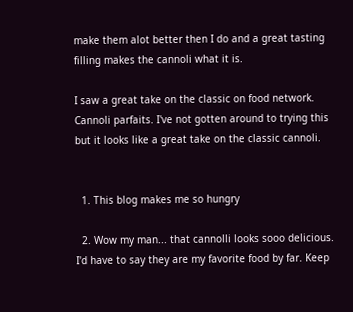make them alot better then I do and a great tasting filling makes the cannoli what it is.

I saw a great take on the classic on food network. Cannoli parfaits. I've not gotten around to trying this but it looks like a great take on the classic cannoli.


  1. This blog makes me so hungry

  2. Wow my man... that cannolli looks sooo delicious. I'd have to say they are my favorite food by far. Keep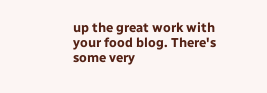up the great work with your food blog. There's some very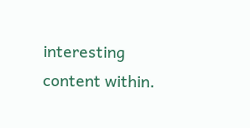interesting content within.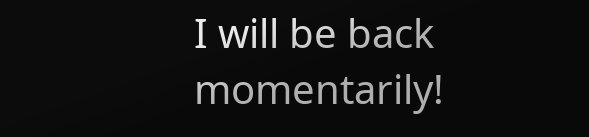I will be back momentarily!